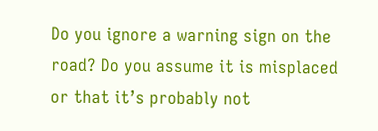Do you ignore a warning sign on the road? Do you assume it is misplaced or that it’s probably not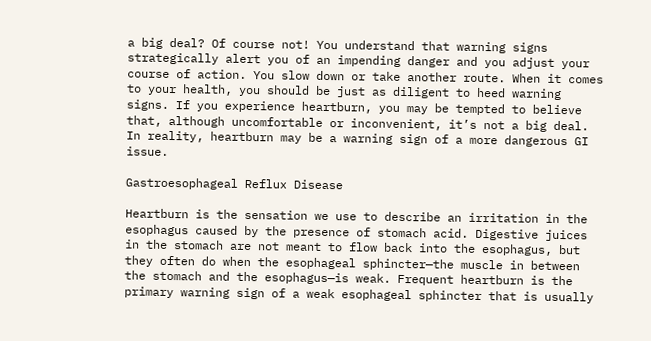a big deal? Of course not! You understand that warning signs strategically alert you of an impending danger and you adjust your course of action. You slow down or take another route. When it comes to your health, you should be just as diligent to heed warning signs. If you experience heartburn, you may be tempted to believe that, although uncomfortable or inconvenient, it’s not a big deal. In reality, heartburn may be a warning sign of a more dangerous GI issue.

Gastroesophageal Reflux Disease

Heartburn is the sensation we use to describe an irritation in the esophagus caused by the presence of stomach acid. Digestive juices in the stomach are not meant to flow back into the esophagus, but they often do when the esophageal sphincter—the muscle in between the stomach and the esophagus—is weak. Frequent heartburn is the primary warning sign of a weak esophageal sphincter that is usually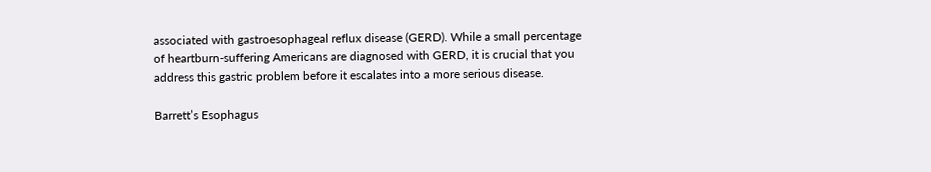associated with gastroesophageal reflux disease (GERD). While a small percentage of heartburn-suffering Americans are diagnosed with GERD, it is crucial that you address this gastric problem before it escalates into a more serious disease.

Barrett’s Esophagus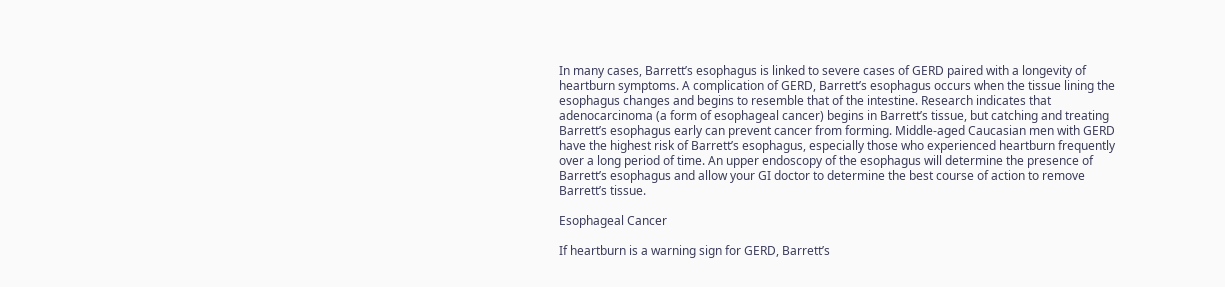In many cases, Barrett’s esophagus is linked to severe cases of GERD paired with a longevity of heartburn symptoms. A complication of GERD, Barrett’s esophagus occurs when the tissue lining the esophagus changes and begins to resemble that of the intestine. Research indicates that adenocarcinoma (a form of esophageal cancer) begins in Barrett’s tissue, but catching and treating Barrett’s esophagus early can prevent cancer from forming. Middle-aged Caucasian men with GERD have the highest risk of Barrett’s esophagus, especially those who experienced heartburn frequently over a long period of time. An upper endoscopy of the esophagus will determine the presence of Barrett’s esophagus and allow your GI doctor to determine the best course of action to remove Barrett’s tissue.

Esophageal Cancer

If heartburn is a warning sign for GERD, Barrett’s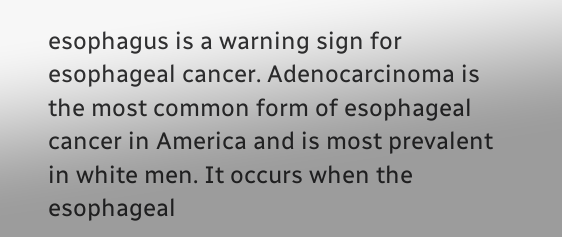esophagus is a warning sign for esophageal cancer. Adenocarcinoma is the most common form of esophageal cancer in America and is most prevalent in white men. It occurs when the esophageal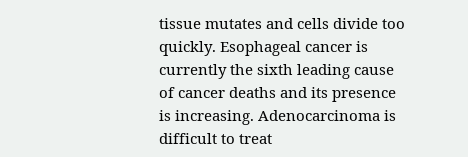tissue mutates and cells divide too quickly. Esophageal cancer is currently the sixth leading cause of cancer deaths and its presence is increasing. Adenocarcinoma is difficult to treat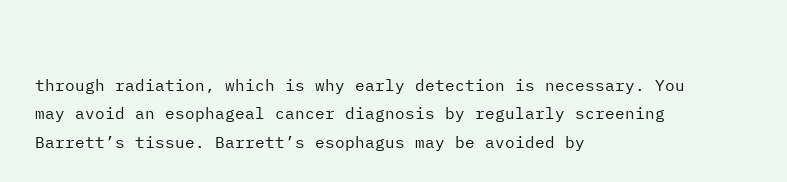through radiation, which is why early detection is necessary. You may avoid an esophageal cancer diagnosis by regularly screening Barrett’s tissue. Barrett’s esophagus may be avoided by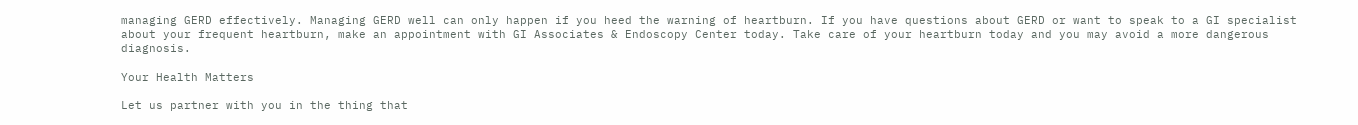managing GERD effectively. Managing GERD well can only happen if you heed the warning of heartburn. If you have questions about GERD or want to speak to a GI specialist about your frequent heartburn, make an appointment with GI Associates & Endoscopy Center today. Take care of your heartburn today and you may avoid a more dangerous diagnosis.

Your Health Matters

Let us partner with you in the thing that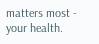matters most - your health.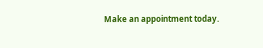Make an appointment today.